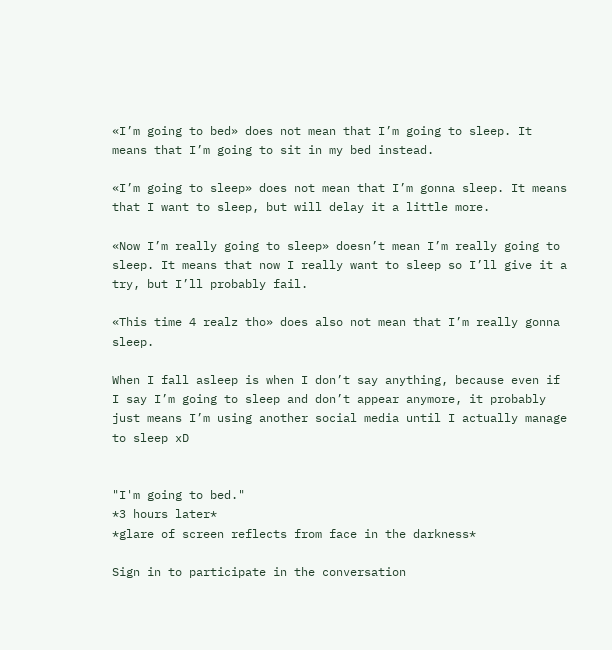«I’m going to bed» does not mean that I’m going to sleep. It means that I’m going to sit in my bed instead.

«I’m going to sleep» does not mean that I’m gonna sleep. It means that I want to sleep, but will delay it a little more.

«Now I’m really going to sleep» doesn’t mean I’m really going to sleep. It means that now I really want to sleep so I’ll give it a try, but I’ll probably fail.

«This time 4 realz tho» does also not mean that I’m really gonna sleep.

When I fall asleep is when I don’t say anything, because even if I say I’m going to sleep and don’t appear anymore, it probably just means I’m using another social media until I actually manage to sleep xD


"I'm going to bed."
*3 hours later*
*glare of screen reflects from face in the darkness*

Sign in to participate in the conversation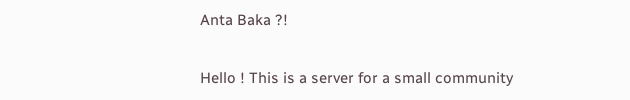Anta Baka ?!

Hello ! This is a server for a small community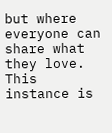but where everyone can share what they love. This instance is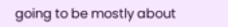going to be mostly about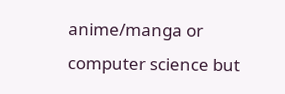anime/manga or computer science but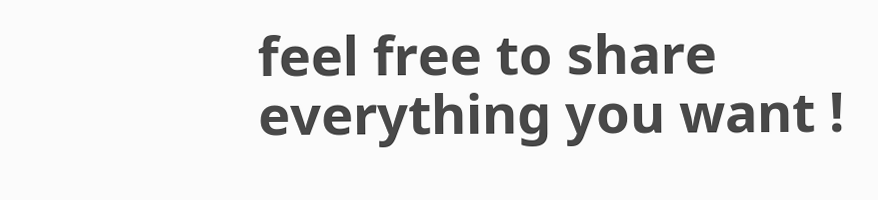feel free to share everything you want !